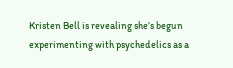Kristen Bell is revealing she’s begun experimenting with psychedelics as a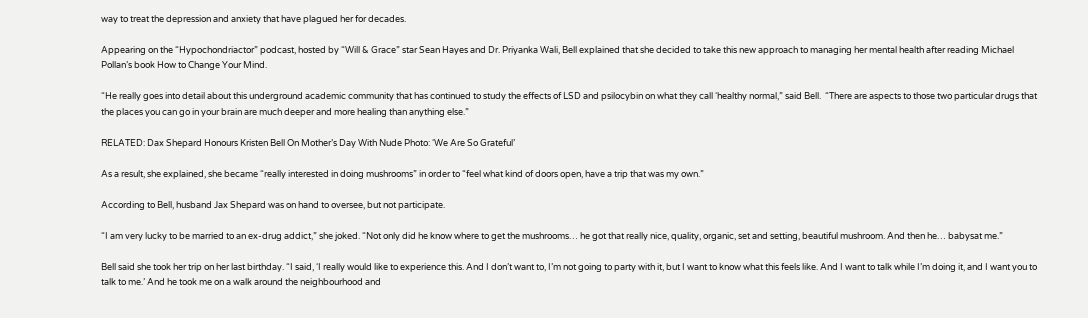way to treat the depression and anxiety that have plagued her for decades.

Appearing on the “Hypochondriactor” podcast, hosted by “Will & Grace” star Sean Hayes and Dr. Priyanka Wali, Bell explained that she decided to take this new approach to managing her mental health after reading Michael Pollan’s book How to Change Your Mind.

“He really goes into detail about this underground academic community that has continued to study the effects of LSD and psilocybin on what they call ‘healthy normal,” said Bell.  “There are aspects to those two particular drugs that the places you can go in your brain are much deeper and more healing than anything else.”

RELATED: Dax Shepard Honours Kristen Bell On Mother’s Day With Nude Photo: ‘We Are So Grateful’

As a result, she explained, she became “really interested in doing mushrooms” in order to “feel what kind of doors open, have a trip that was my own.”

According to Bell, husband Jax Shepard was on hand to oversee, but not participate.

“I am very lucky to be married to an ex-drug addict,” she joked. “Not only did he know where to get the mushrooms… he got that really nice, quality, organic, set and setting, beautiful mushroom. And then he… babysat me.”

Bell said she took her trip on her last birthday. “I said, ‘I really would like to experience this. And I don’t want to, I’m not going to party with it, but I want to know what this feels like. And I want to talk while I’m doing it, and I want you to talk to me.’ And he took me on a walk around the neighbourhood and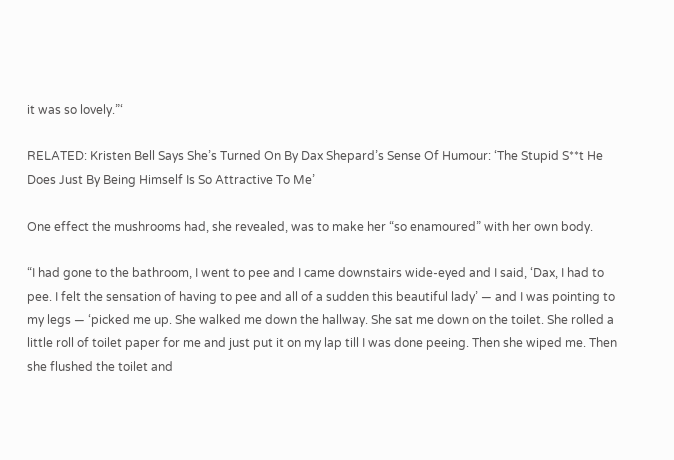it was so lovely.”‘

RELATED: Kristen Bell Says She’s Turned On By Dax Shepard’s Sense Of Humour: ‘The Stupid S**t He Does Just By Being Himself Is So Attractive To Me’

One effect the mushrooms had, she revealed, was to make her “so enamoured” with her own body.

“I had gone to the bathroom, I went to pee and I came downstairs wide-eyed and I said, ‘Dax, I had to pee. I felt the sensation of having to pee and all of a sudden this beautiful lady’ — and I was pointing to my legs — ‘picked me up. She walked me down the hallway. She sat me down on the toilet. She rolled a little roll of toilet paper for me and just put it on my lap till I was done peeing. Then she wiped me. Then she flushed the toilet and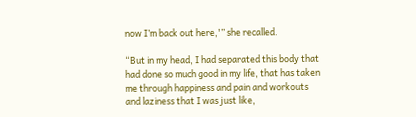now I’m back out here,'” she recalled.

“But in my head, I had separated this body that had done so much good in my life, that has taken me through happiness and pain and workouts and laziness that I was just like,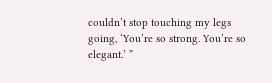couldn’t stop touching my legs going, ‘You’re so strong. You’re so elegant.’ ”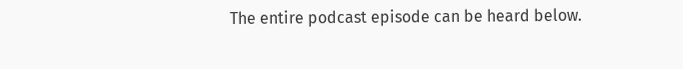The entire podcast episode can be heard below.